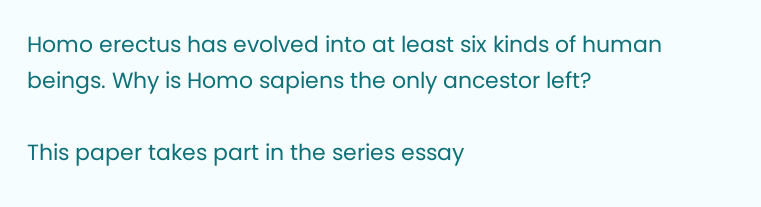Homo erectus has evolved into at least six kinds of human beings. Why is Homo sapiens the only ancestor left?

This paper takes part in the series essay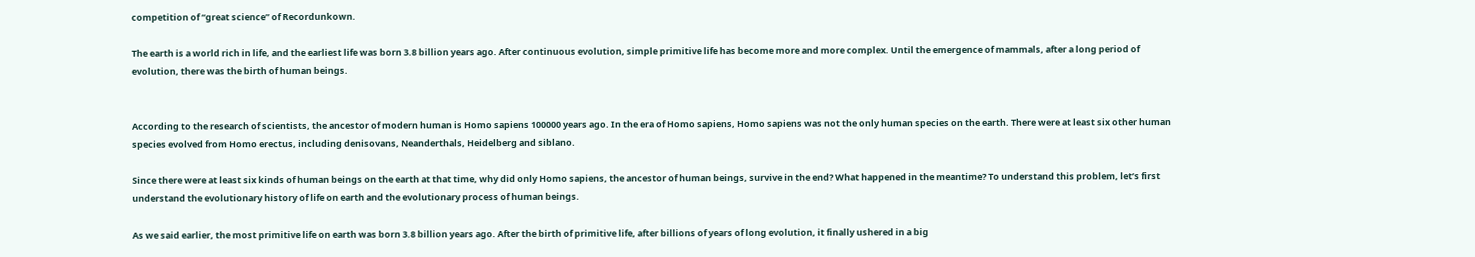competition of “great science” of Recordunkown.

The earth is a world rich in life, and the earliest life was born 3.8 billion years ago. After continuous evolution, simple primitive life has become more and more complex. Until the emergence of mammals, after a long period of evolution, there was the birth of human beings.


According to the research of scientists, the ancestor of modern human is Homo sapiens 100000 years ago. In the era of Homo sapiens, Homo sapiens was not the only human species on the earth. There were at least six other human species evolved from Homo erectus, including denisovans, Neanderthals, Heidelberg and siblano.

Since there were at least six kinds of human beings on the earth at that time, why did only Homo sapiens, the ancestor of human beings, survive in the end? What happened in the meantime? To understand this problem, let’s first understand the evolutionary history of life on earth and the evolutionary process of human beings.

As we said earlier, the most primitive life on earth was born 3.8 billion years ago. After the birth of primitive life, after billions of years of long evolution, it finally ushered in a big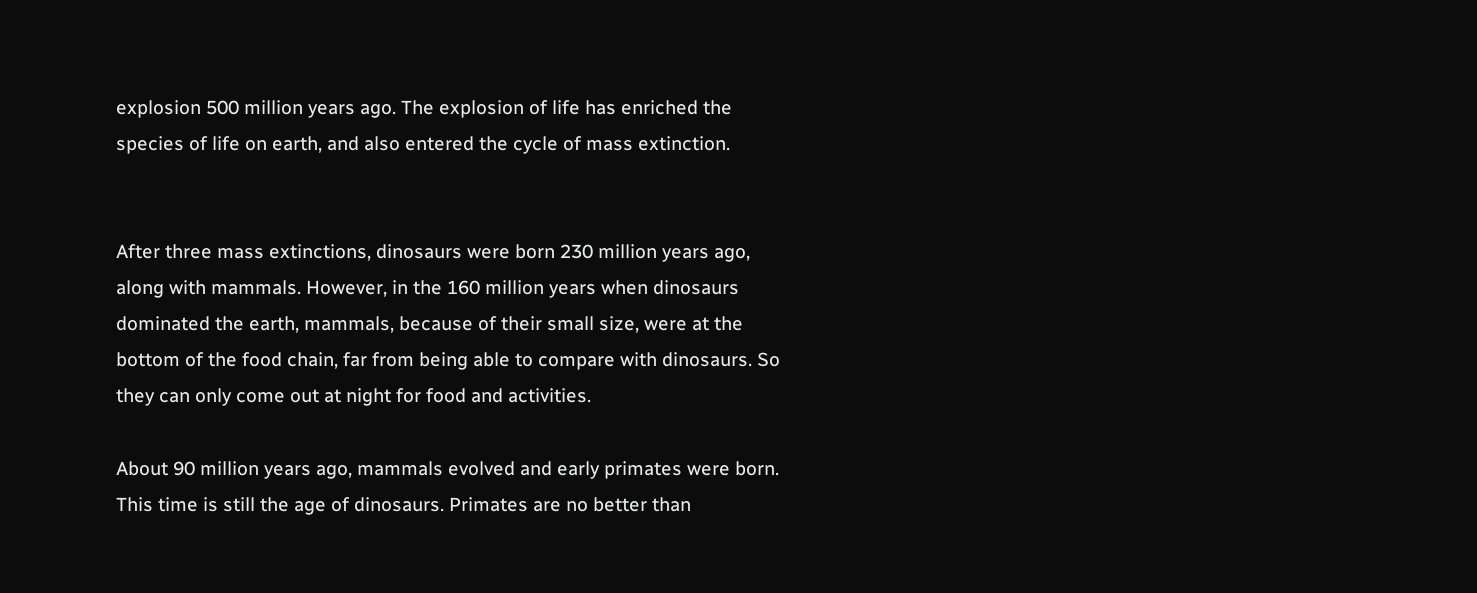explosion 500 million years ago. The explosion of life has enriched the species of life on earth, and also entered the cycle of mass extinction.


After three mass extinctions, dinosaurs were born 230 million years ago, along with mammals. However, in the 160 million years when dinosaurs dominated the earth, mammals, because of their small size, were at the bottom of the food chain, far from being able to compare with dinosaurs. So they can only come out at night for food and activities.

About 90 million years ago, mammals evolved and early primates were born. This time is still the age of dinosaurs. Primates are no better than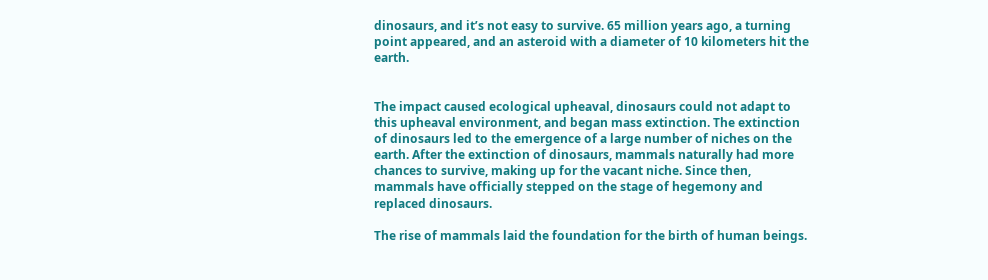dinosaurs, and it’s not easy to survive. 65 million years ago, a turning point appeared, and an asteroid with a diameter of 10 kilometers hit the earth.


The impact caused ecological upheaval, dinosaurs could not adapt to this upheaval environment, and began mass extinction. The extinction of dinosaurs led to the emergence of a large number of niches on the earth. After the extinction of dinosaurs, mammals naturally had more chances to survive, making up for the vacant niche. Since then, mammals have officially stepped on the stage of hegemony and replaced dinosaurs.

The rise of mammals laid the foundation for the birth of human beings.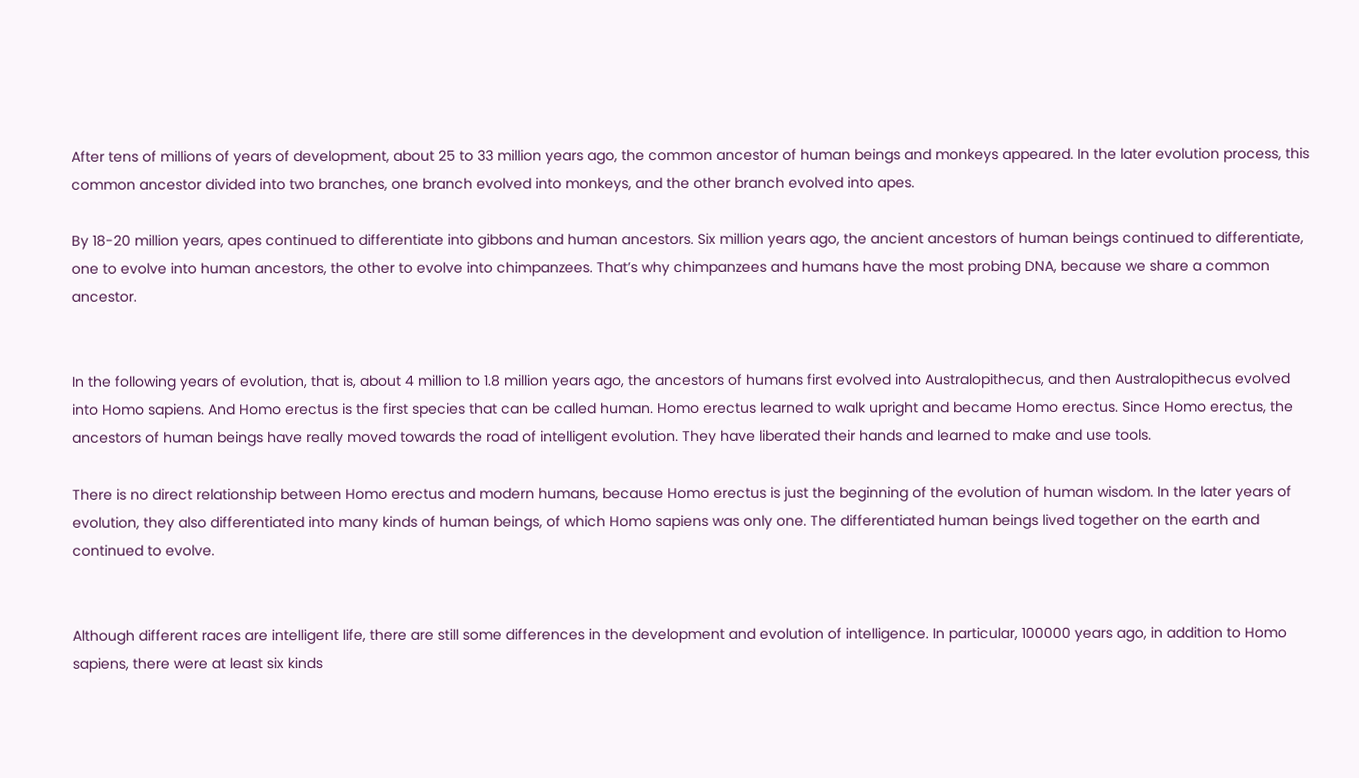After tens of millions of years of development, about 25 to 33 million years ago, the common ancestor of human beings and monkeys appeared. In the later evolution process, this common ancestor divided into two branches, one branch evolved into monkeys, and the other branch evolved into apes.

By 18-20 million years, apes continued to differentiate into gibbons and human ancestors. Six million years ago, the ancient ancestors of human beings continued to differentiate, one to evolve into human ancestors, the other to evolve into chimpanzees. That’s why chimpanzees and humans have the most probing DNA, because we share a common ancestor.


In the following years of evolution, that is, about 4 million to 1.8 million years ago, the ancestors of humans first evolved into Australopithecus, and then Australopithecus evolved into Homo sapiens. And Homo erectus is the first species that can be called human. Homo erectus learned to walk upright and became Homo erectus. Since Homo erectus, the ancestors of human beings have really moved towards the road of intelligent evolution. They have liberated their hands and learned to make and use tools.

There is no direct relationship between Homo erectus and modern humans, because Homo erectus is just the beginning of the evolution of human wisdom. In the later years of evolution, they also differentiated into many kinds of human beings, of which Homo sapiens was only one. The differentiated human beings lived together on the earth and continued to evolve.


Although different races are intelligent life, there are still some differences in the development and evolution of intelligence. In particular, 100000 years ago, in addition to Homo sapiens, there were at least six kinds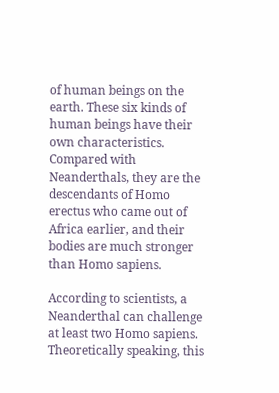of human beings on the earth. These six kinds of human beings have their own characteristics. Compared with Neanderthals, they are the descendants of Homo erectus who came out of Africa earlier, and their bodies are much stronger than Homo sapiens.

According to scientists, a Neanderthal can challenge at least two Homo sapiens. Theoretically speaking, this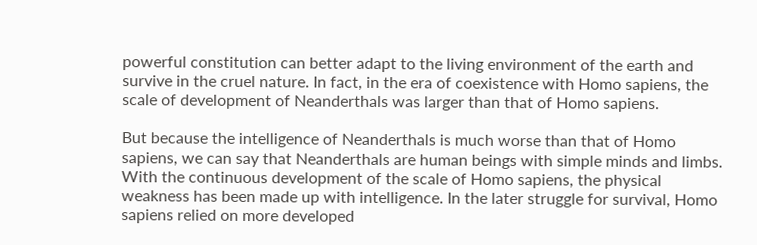powerful constitution can better adapt to the living environment of the earth and survive in the cruel nature. In fact, in the era of coexistence with Homo sapiens, the scale of development of Neanderthals was larger than that of Homo sapiens.

But because the intelligence of Neanderthals is much worse than that of Homo sapiens, we can say that Neanderthals are human beings with simple minds and limbs. With the continuous development of the scale of Homo sapiens, the physical weakness has been made up with intelligence. In the later struggle for survival, Homo sapiens relied on more developed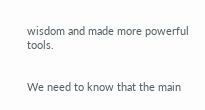wisdom and made more powerful tools.


We need to know that the main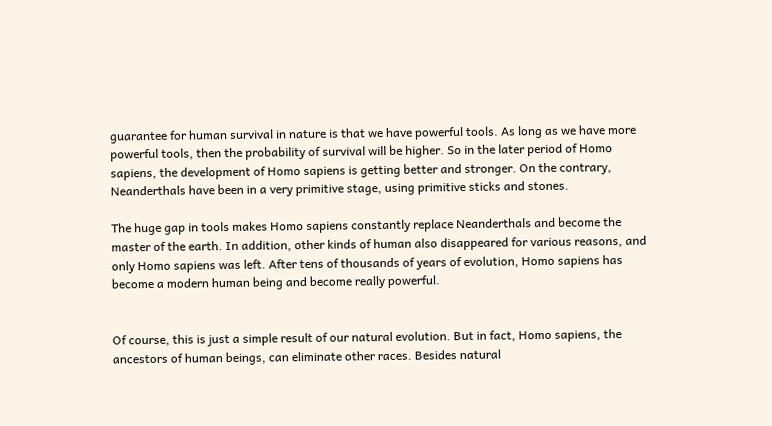guarantee for human survival in nature is that we have powerful tools. As long as we have more powerful tools, then the probability of survival will be higher. So in the later period of Homo sapiens, the development of Homo sapiens is getting better and stronger. On the contrary, Neanderthals have been in a very primitive stage, using primitive sticks and stones.

The huge gap in tools makes Homo sapiens constantly replace Neanderthals and become the master of the earth. In addition, other kinds of human also disappeared for various reasons, and only Homo sapiens was left. After tens of thousands of years of evolution, Homo sapiens has become a modern human being and become really powerful.


Of course, this is just a simple result of our natural evolution. But in fact, Homo sapiens, the ancestors of human beings, can eliminate other races. Besides natural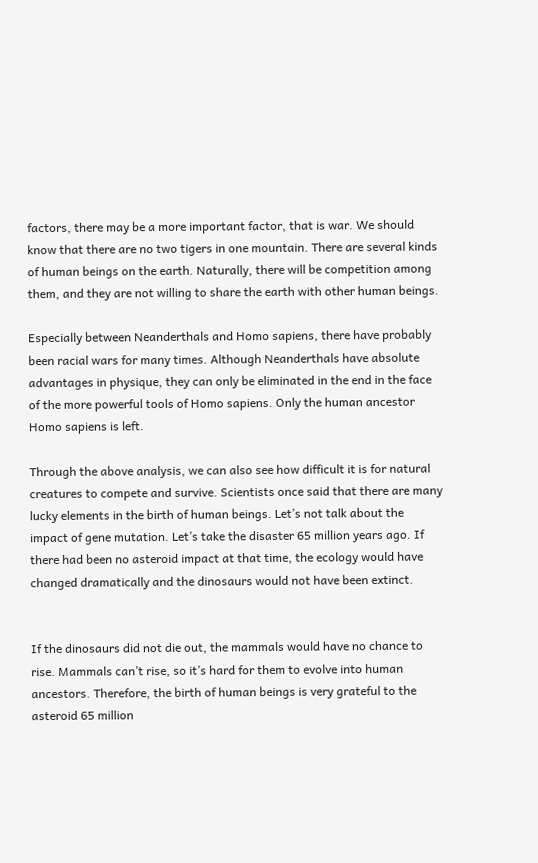factors, there may be a more important factor, that is war. We should know that there are no two tigers in one mountain. There are several kinds of human beings on the earth. Naturally, there will be competition among them, and they are not willing to share the earth with other human beings.

Especially between Neanderthals and Homo sapiens, there have probably been racial wars for many times. Although Neanderthals have absolute advantages in physique, they can only be eliminated in the end in the face of the more powerful tools of Homo sapiens. Only the human ancestor Homo sapiens is left.

Through the above analysis, we can also see how difficult it is for natural creatures to compete and survive. Scientists once said that there are many lucky elements in the birth of human beings. Let’s not talk about the impact of gene mutation. Let’s take the disaster 65 million years ago. If there had been no asteroid impact at that time, the ecology would have changed dramatically and the dinosaurs would not have been extinct.


If the dinosaurs did not die out, the mammals would have no chance to rise. Mammals can’t rise, so it’s hard for them to evolve into human ancestors. Therefore, the birth of human beings is very grateful to the asteroid 65 million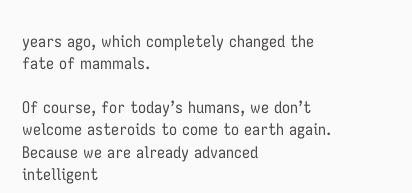years ago, which completely changed the fate of mammals.

Of course, for today’s humans, we don’t welcome asteroids to come to earth again. Because we are already advanced intelligent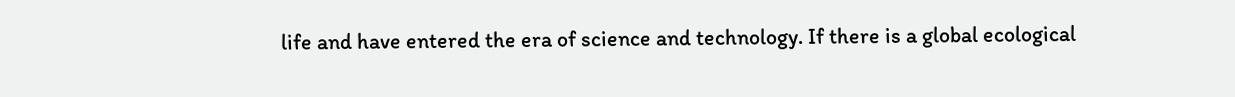life and have entered the era of science and technology. If there is a global ecological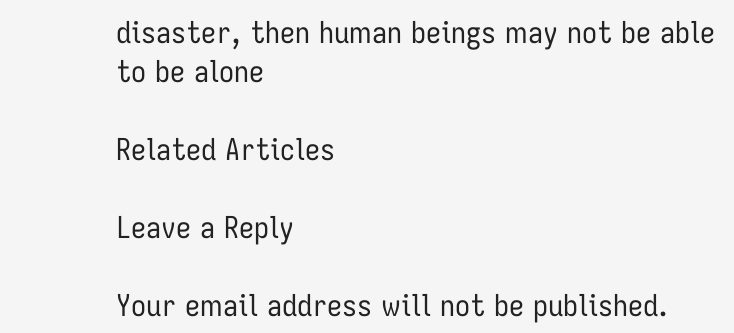disaster, then human beings may not be able to be alone

Related Articles

Leave a Reply

Your email address will not be published.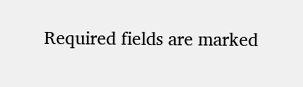Required fields are marked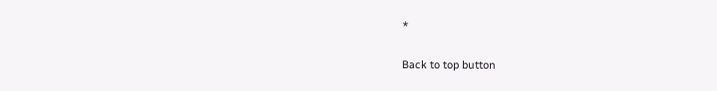*

Back to top button